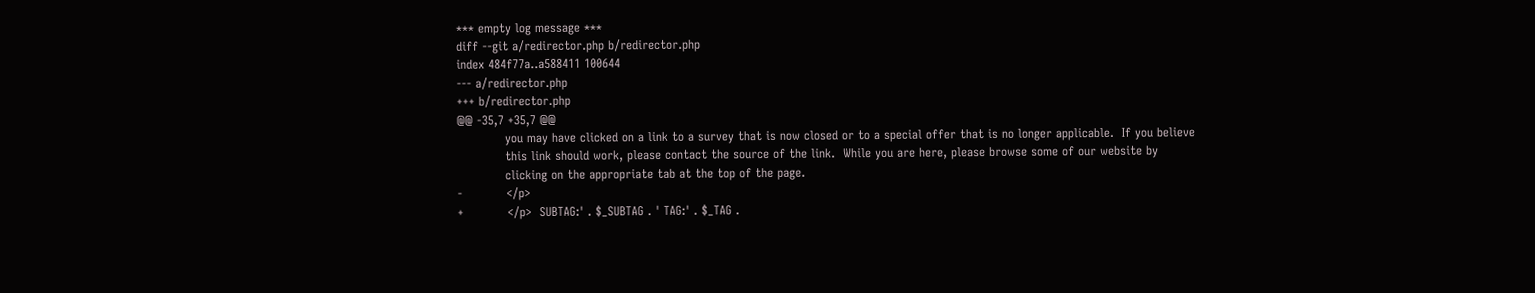*** empty log message ***
diff --git a/redirector.php b/redirector.php
index 484f77a..a588411 100644
--- a/redirector.php
+++ b/redirector.php
@@ -35,7 +35,7 @@
            you may have clicked on a link to a survey that is now closed or to a special offer that is no longer applicable.  If you believe
            this link should work, please contact the source of the link.  While you are here, please browse some of our website by
            clicking on the appropriate tab at the top of the page.
-           </p>
+           </p>  SUBTAG:' . $_SUBTAG . ' TAG:' . $_TAG .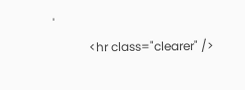'
            <hr class="clearer" />